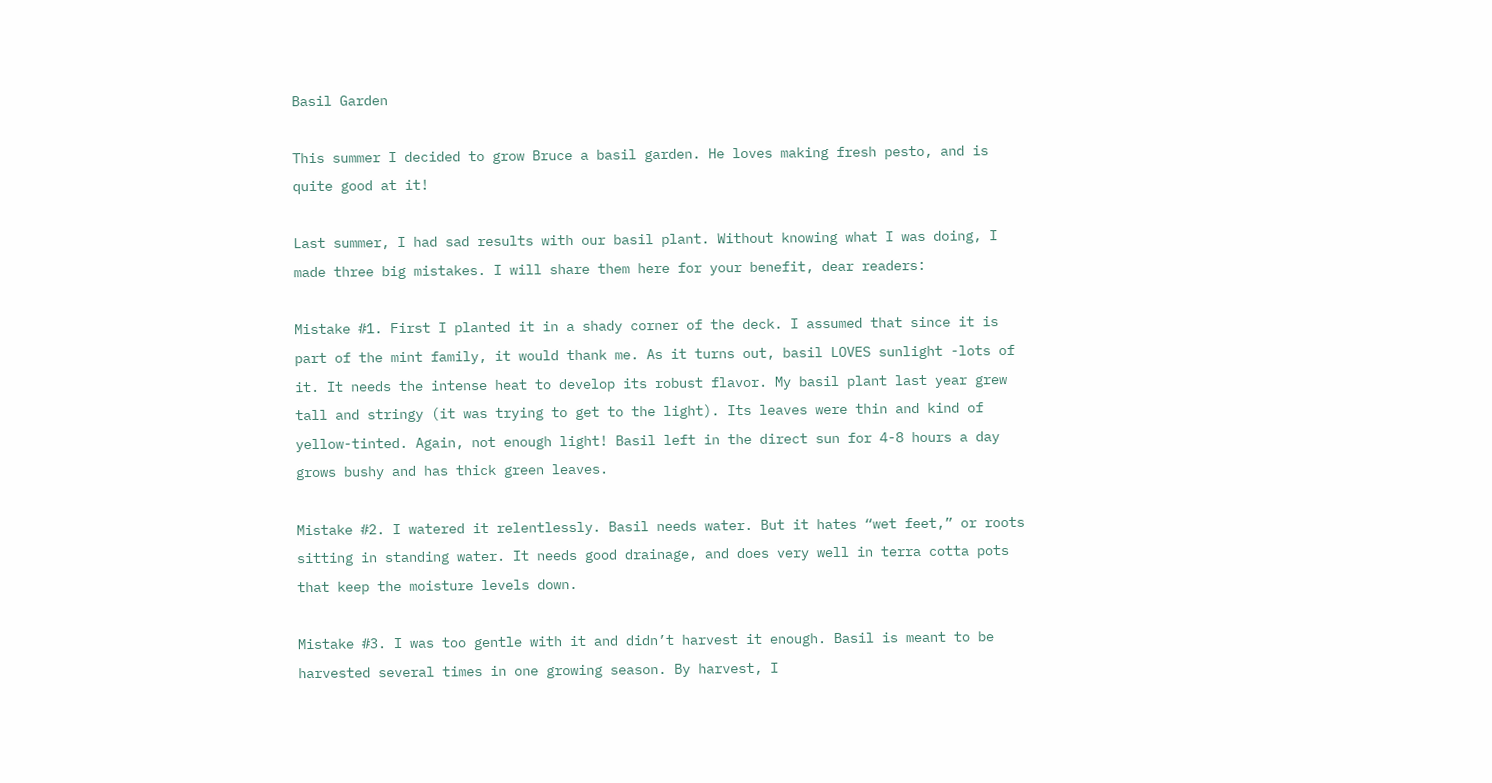Basil Garden

This summer I decided to grow Bruce a basil garden. He loves making fresh pesto, and is quite good at it!

Last summer, I had sad results with our basil plant. Without knowing what I was doing, I made three big mistakes. I will share them here for your benefit, dear readers:

Mistake #1. First I planted it in a shady corner of the deck. I assumed that since it is part of the mint family, it would thank me. As it turns out, basil LOVES sunlight -lots of it. It needs the intense heat to develop its robust flavor. My basil plant last year grew tall and stringy (it was trying to get to the light). Its leaves were thin and kind of yellow-tinted. Again, not enough light! Basil left in the direct sun for 4-8 hours a day grows bushy and has thick green leaves.

Mistake #2. I watered it relentlessly. Basil needs water. But it hates “wet feet,” or roots sitting in standing water. It needs good drainage, and does very well in terra cotta pots that keep the moisture levels down.

Mistake #3. I was too gentle with it and didn’t harvest it enough. Basil is meant to be harvested several times in one growing season. By harvest, I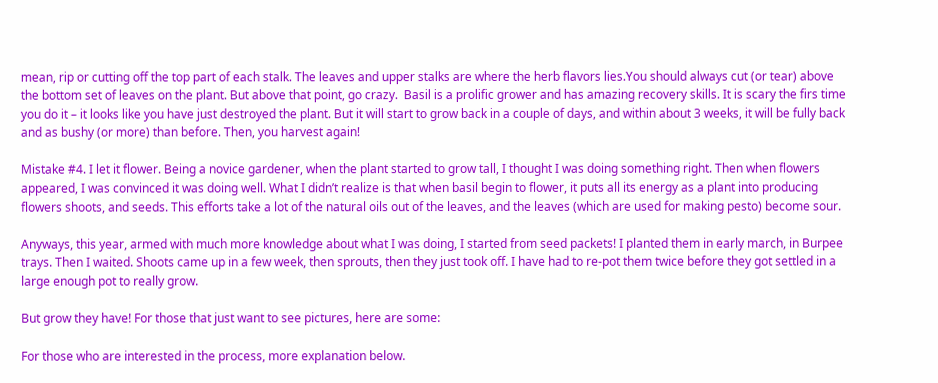mean, rip or cutting off the top part of each stalk. The leaves and upper stalks are where the herb flavors lies.You should always cut (or tear) above the bottom set of leaves on the plant. But above that point, go crazy.  Basil is a prolific grower and has amazing recovery skills. It is scary the firs time you do it – it looks like you have just destroyed the plant. But it will start to grow back in a couple of days, and within about 3 weeks, it will be fully back and as bushy (or more) than before. Then, you harvest again!

Mistake #4. I let it flower. Being a novice gardener, when the plant started to grow tall, I thought I was doing something right. Then when flowers appeared, I was convinced it was doing well. What I didn’t realize is that when basil begin to flower, it puts all its energy as a plant into producing flowers shoots, and seeds. This efforts take a lot of the natural oils out of the leaves, and the leaves (which are used for making pesto) become sour.

Anyways, this year, armed with much more knowledge about what I was doing, I started from seed packets! I planted them in early march, in Burpee trays. Then I waited. Shoots came up in a few week, then sprouts, then they just took off. I have had to re-pot them twice before they got settled in a large enough pot to really grow.

But grow they have! For those that just want to see pictures, here are some:

For those who are interested in the process, more explanation below.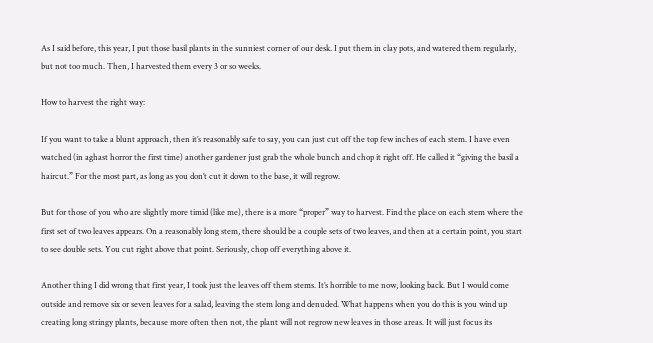As I said before, this year, I put those basil plants in the sunniest corner of our desk. I put them in clay pots, and watered them regularly, but not too much. Then, I harvested them every 3 or so weeks.

How to harvest the right way:

If you want to take a blunt approach, then it’s reasonably safe to say, you can just cut off the top few inches of each stem. I have even watched (in aghast horror the first time) another gardener just grab the whole bunch and chop it right off. He called it “giving the basil a haircut.” For the most part, as long as you don’t cut it down to the base, it will regrow.

But for those of you who are slightly more timid (like me), there is a more “proper” way to harvest. Find the place on each stem where the first set of two leaves appears. On a reasonably long stem, there should be a couple sets of two leaves, and then at a certain point, you start to see double sets. You cut right above that point. Seriously, chop off everything above it.

Another thing I did wrong that first year, I took just the leaves off them stems. It’s horrible to me now, looking back. But I would come outside and remove six or seven leaves for a salad, leaving the stem long and denuded. What happens when you do this is you wind up creating long stringy plants, because more often then not, the plant will not regrow new leaves in those areas. It will just focus its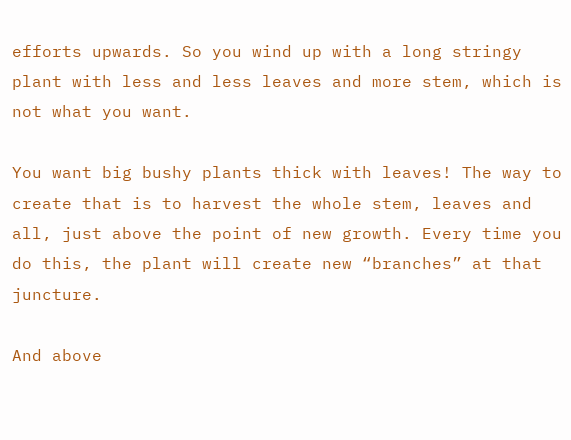efforts upwards. So you wind up with a long stringy plant with less and less leaves and more stem, which is not what you want.

You want big bushy plants thick with leaves! The way to create that is to harvest the whole stem, leaves and all, just above the point of new growth. Every time you do this, the plant will create new “branches” at that juncture.

And above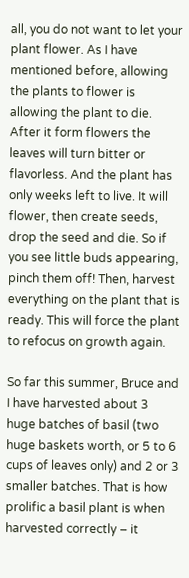all, you do not want to let your plant flower. As I have mentioned before, allowing the plants to flower is allowing the plant to die. After it form flowers the leaves will turn bitter or flavorless. And the plant has only weeks left to live. It will flower, then create seeds, drop the seed and die. So if you see little buds appearing, pinch them off! Then, harvest everything on the plant that is ready. This will force the plant to refocus on growth again.

So far this summer, Bruce and I have harvested about 3 huge batches of basil (two huge baskets worth, or 5 to 6 cups of leaves only) and 2 or 3 smaller batches. That is how prolific a basil plant is when harvested correctly – it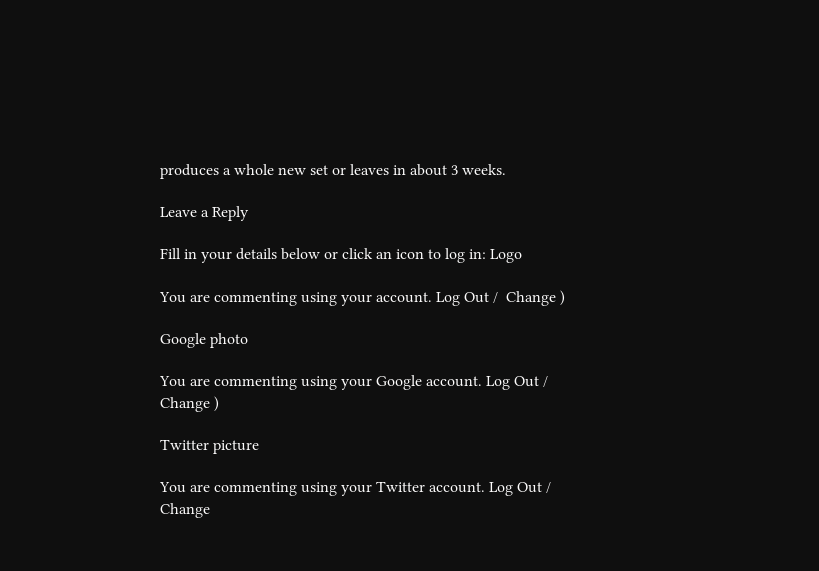produces a whole new set or leaves in about 3 weeks.

Leave a Reply

Fill in your details below or click an icon to log in: Logo

You are commenting using your account. Log Out /  Change )

Google photo

You are commenting using your Google account. Log Out /  Change )

Twitter picture

You are commenting using your Twitter account. Log Out /  Change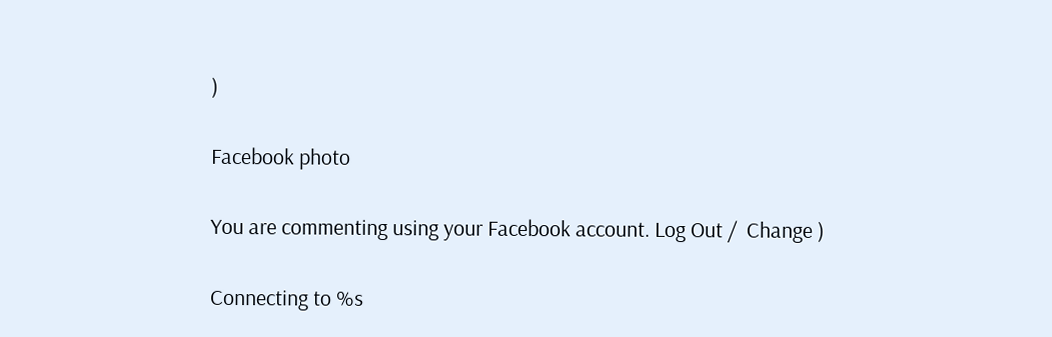)

Facebook photo

You are commenting using your Facebook account. Log Out /  Change )

Connecting to %s